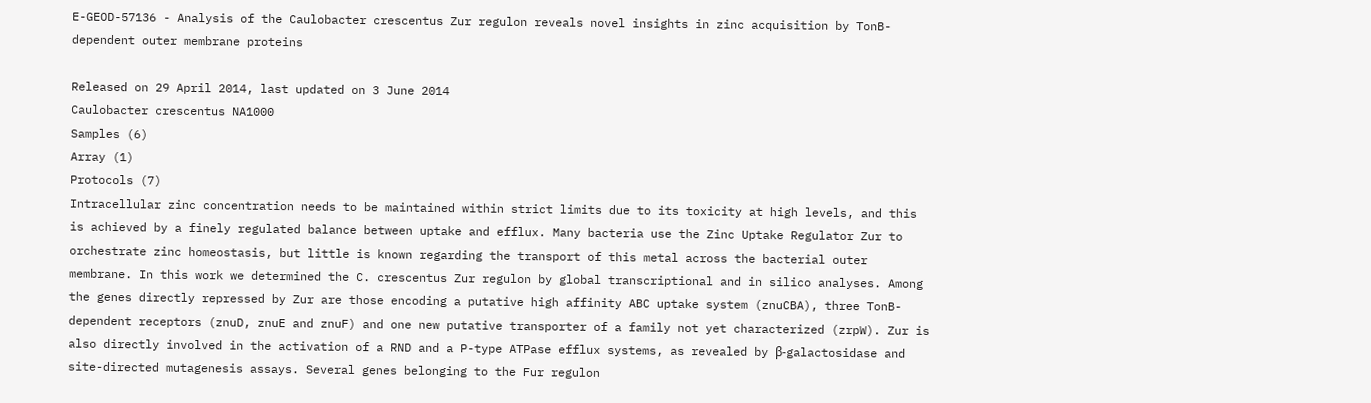E-GEOD-57136 - Analysis of the Caulobacter crescentus Zur regulon reveals novel insights in zinc acquisition by TonB-dependent outer membrane proteins

Released on 29 April 2014, last updated on 3 June 2014
Caulobacter crescentus NA1000
Samples (6)
Array (1)
Protocols (7)
Intracellular zinc concentration needs to be maintained within strict limits due to its toxicity at high levels, and this is achieved by a finely regulated balance between uptake and efflux. Many bacteria use the Zinc Uptake Regulator Zur to orchestrate zinc homeostasis, but little is known regarding the transport of this metal across the bacterial outer membrane. In this work we determined the C. crescentus Zur regulon by global transcriptional and in silico analyses. Among the genes directly repressed by Zur are those encoding a putative high affinity ABC uptake system (znuCBA), three TonB-dependent receptors (znuD, znuE and znuF) and one new putative transporter of a family not yet characterized (zrpW). Zur is also directly involved in the activation of a RND and a P-type ATPase efflux systems, as revealed by β-galactosidase and site-directed mutagenesis assays. Several genes belonging to the Fur regulon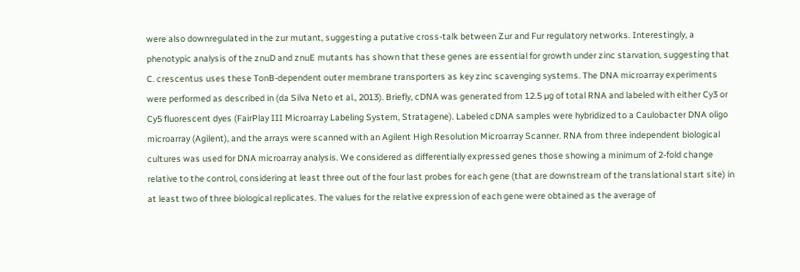were also downregulated in the zur mutant, suggesting a putative cross-talk between Zur and Fur regulatory networks. Interestingly, a phenotypic analysis of the znuD and znuE mutants has shown that these genes are essential for growth under zinc starvation, suggesting that C. crescentus uses these TonB-dependent outer membrane transporters as key zinc scavenging systems. The DNA microarray experiments were performed as described in (da Silva Neto et al., 2013). Briefly, cDNA was generated from 12.5 µg of total RNA and labeled with either Cy3 or Cy5 fluorescent dyes (FairPlay III Microarray Labeling System, Stratagene). Labeled cDNA samples were hybridized to a Caulobacter DNA oligo microarray (Agilent), and the arrays were scanned with an Agilent High Resolution Microarray Scanner. RNA from three independent biological cultures was used for DNA microarray analysis. We considered as differentially expressed genes those showing a minimum of 2-fold change relative to the control, considering at least three out of the four last probes for each gene (that are downstream of the translational start site) in at least two of three biological replicates. The values for the relative expression of each gene were obtained as the average of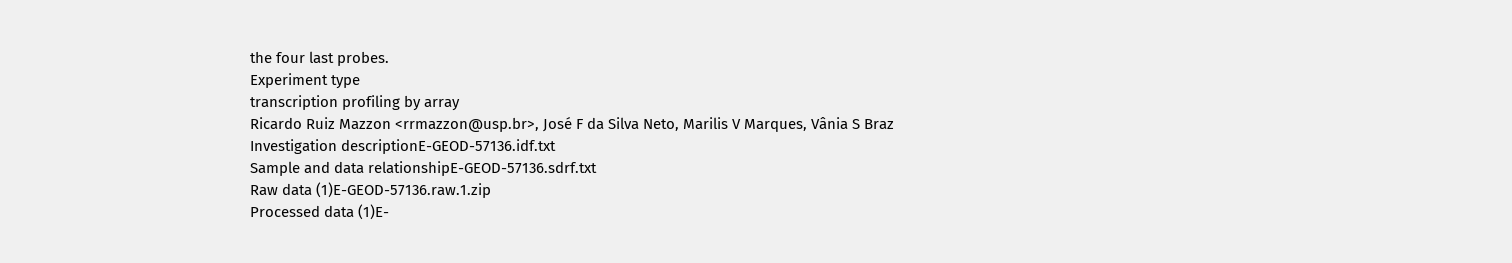the four last probes.
Experiment type
transcription profiling by array
Ricardo Ruiz Mazzon <rrmazzon@usp.br>, José F da Silva Neto, Marilis V Marques, Vânia S Braz
Investigation descriptionE-GEOD-57136.idf.txt
Sample and data relationshipE-GEOD-57136.sdrf.txt
Raw data (1)E-GEOD-57136.raw.1.zip
Processed data (1)E-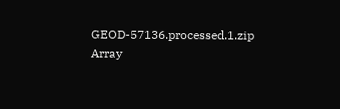GEOD-57136.processed.1.zip
Array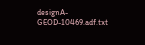designA-GEOD-10469.adf.txt